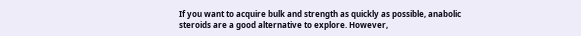If you want to acquire bulk and strength as quickly as possible, anabolic steroids are a good alternative to explore. However,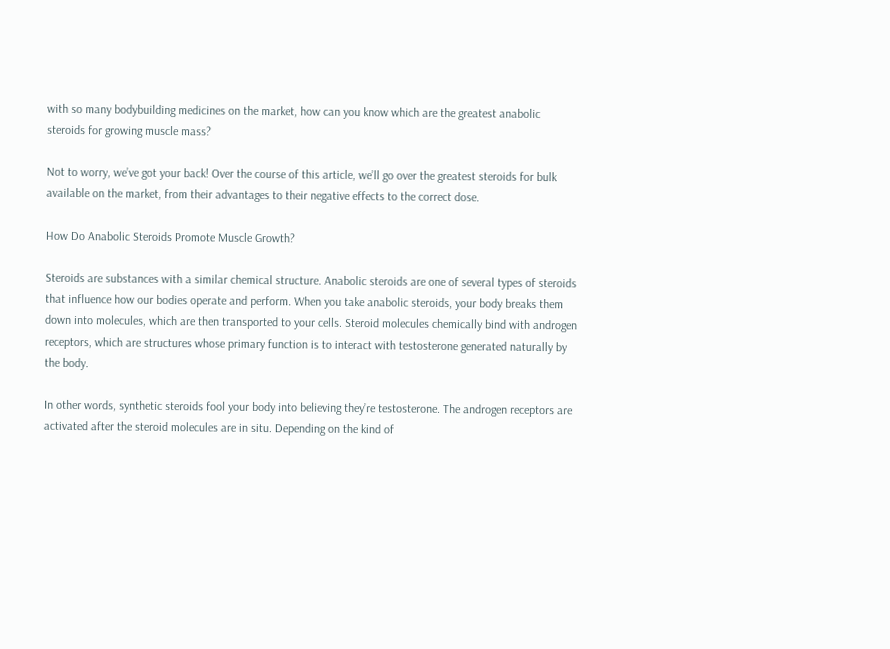with so many bodybuilding medicines on the market, how can you know which are the greatest anabolic steroids for growing muscle mass?

Not to worry, we’ve got your back! Over the course of this article, we’ll go over the greatest steroids for bulk available on the market, from their advantages to their negative effects to the correct dose.

How Do Anabolic Steroids Promote Muscle Growth?

Steroids are substances with a similar chemical structure. Anabolic steroids are one of several types of steroids that influence how our bodies operate and perform. When you take anabolic steroids, your body breaks them down into molecules, which are then transported to your cells. Steroid molecules chemically bind with androgen receptors, which are structures whose primary function is to interact with testosterone generated naturally by the body.

In other words, synthetic steroids fool your body into believing they’re testosterone. The androgen receptors are activated after the steroid molecules are in situ. Depending on the kind of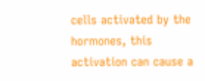cells activated by the hormones, this activation can cause a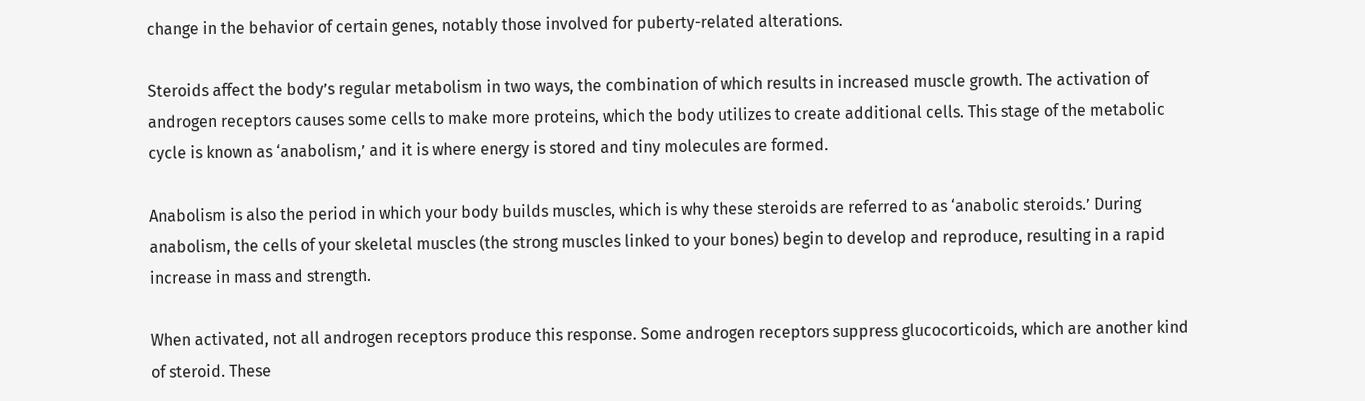change in the behavior of certain genes, notably those involved for puberty-related alterations.

Steroids affect the body’s regular metabolism in two ways, the combination of which results in increased muscle growth. The activation of androgen receptors causes some cells to make more proteins, which the body utilizes to create additional cells. This stage of the metabolic cycle is known as ‘anabolism,’ and it is where energy is stored and tiny molecules are formed.

Anabolism is also the period in which your body builds muscles, which is why these steroids are referred to as ‘anabolic steroids.’ During anabolism, the cells of your skeletal muscles (the strong muscles linked to your bones) begin to develop and reproduce, resulting in a rapid increase in mass and strength.

When activated, not all androgen receptors produce this response. Some androgen receptors suppress glucocorticoids, which are another kind of steroid. These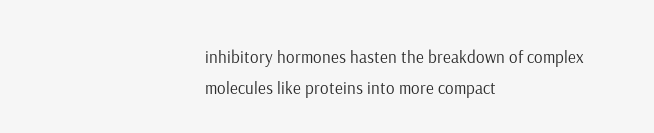inhibitory hormones hasten the breakdown of complex molecules like proteins into more compact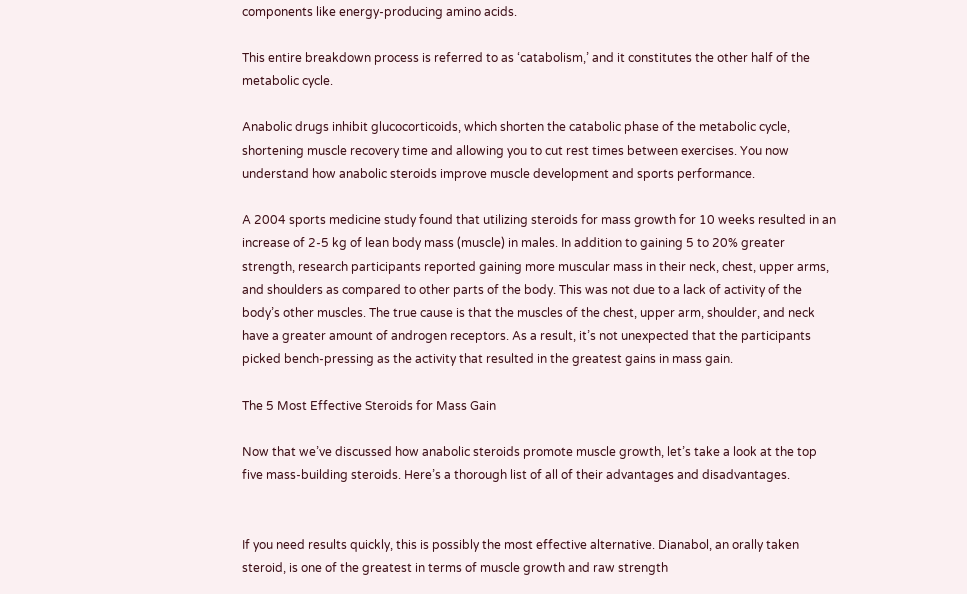components like energy-producing amino acids.

This entire breakdown process is referred to as ‘catabolism,’ and it constitutes the other half of the metabolic cycle.

Anabolic drugs inhibit glucocorticoids, which shorten the catabolic phase of the metabolic cycle, shortening muscle recovery time and allowing you to cut rest times between exercises. You now understand how anabolic steroids improve muscle development and sports performance.

A 2004 sports medicine study found that utilizing steroids for mass growth for 10 weeks resulted in an increase of 2-5 kg of lean body mass (muscle) in males. In addition to gaining 5 to 20% greater strength, research participants reported gaining more muscular mass in their neck, chest, upper arms, and shoulders as compared to other parts of the body. This was not due to a lack of activity of the body’s other muscles. The true cause is that the muscles of the chest, upper arm, shoulder, and neck have a greater amount of androgen receptors. As a result, it’s not unexpected that the participants picked bench-pressing as the activity that resulted in the greatest gains in mass gain.

The 5 Most Effective Steroids for Mass Gain

Now that we’ve discussed how anabolic steroids promote muscle growth, let’s take a look at the top five mass-building steroids. Here’s a thorough list of all of their advantages and disadvantages.


If you need results quickly, this is possibly the most effective alternative. Dianabol, an orally taken steroid, is one of the greatest in terms of muscle growth and raw strength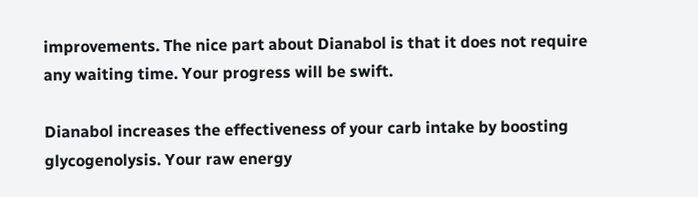improvements. The nice part about Dianabol is that it does not require any waiting time. Your progress will be swift.

Dianabol increases the effectiveness of your carb intake by boosting glycogenolysis. Your raw energy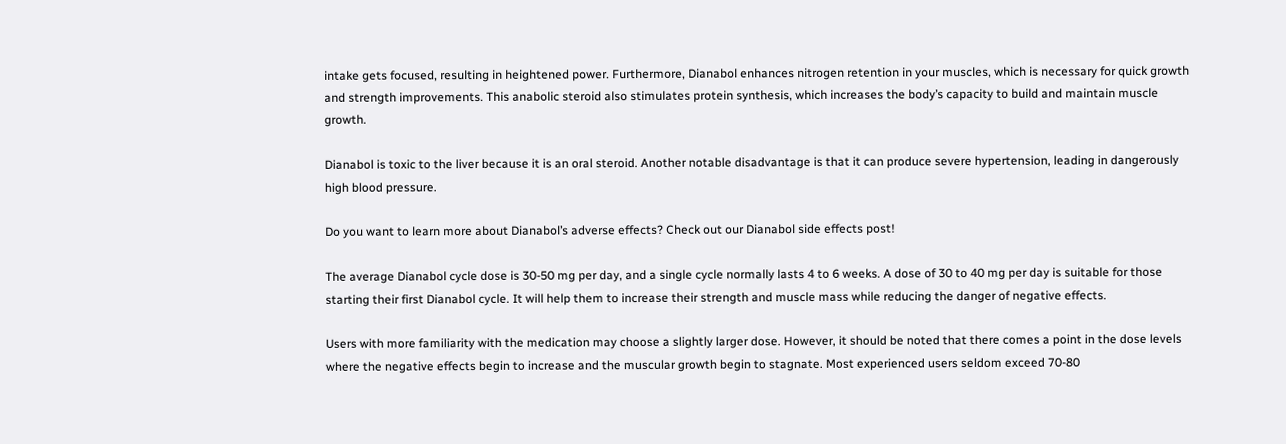intake gets focused, resulting in heightened power. Furthermore, Dianabol enhances nitrogen retention in your muscles, which is necessary for quick growth and strength improvements. This anabolic steroid also stimulates protein synthesis, which increases the body’s capacity to build and maintain muscle growth.

Dianabol is toxic to the liver because it is an oral steroid. Another notable disadvantage is that it can produce severe hypertension, leading in dangerously high blood pressure.

Do you want to learn more about Dianabol’s adverse effects? Check out our Dianabol side effects post!

The average Dianabol cycle dose is 30-50 mg per day, and a single cycle normally lasts 4 to 6 weeks. A dose of 30 to 40 mg per day is suitable for those starting their first Dianabol cycle. It will help them to increase their strength and muscle mass while reducing the danger of negative effects.

Users with more familiarity with the medication may choose a slightly larger dose. However, it should be noted that there comes a point in the dose levels where the negative effects begin to increase and the muscular growth begin to stagnate. Most experienced users seldom exceed 70-80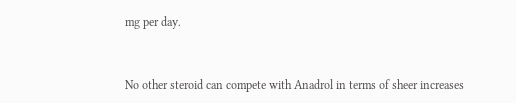mg per day.


No other steroid can compete with Anadrol in terms of sheer increases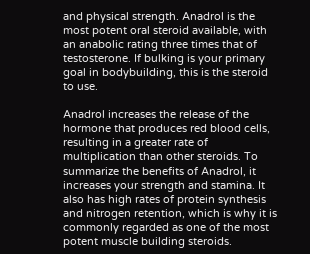and physical strength. Anadrol is the most potent oral steroid available, with an anabolic rating three times that of testosterone. If bulking is your primary goal in bodybuilding, this is the steroid to use.

Anadrol increases the release of the hormone that produces red blood cells, resulting in a greater rate of multiplication than other steroids. To summarize the benefits of Anadrol, it increases your strength and stamina. It also has high rates of protein synthesis and nitrogen retention, which is why it is commonly regarded as one of the most potent muscle building steroids.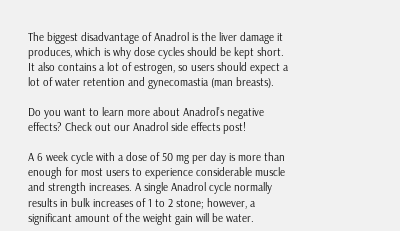The biggest disadvantage of Anadrol is the liver damage it produces, which is why dose cycles should be kept short. It also contains a lot of estrogen, so users should expect a lot of water retention and gynecomastia (man breasts).

Do you want to learn more about Anadrol’s negative effects? Check out our Anadrol side effects post!

A 6 week cycle with a dose of 50 mg per day is more than enough for most users to experience considerable muscle and strength increases. A single Anadrol cycle normally results in bulk increases of 1 to 2 stone; however, a significant amount of the weight gain will be water.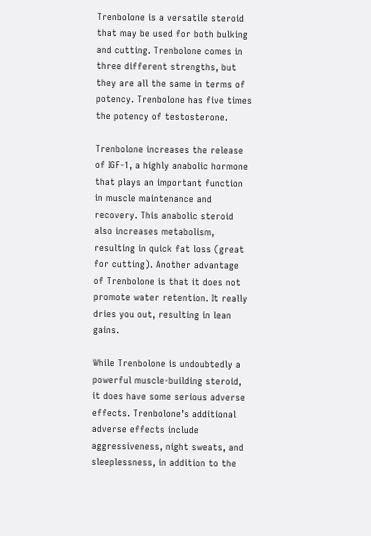Trenbolone is a versatile steroid that may be used for both bulking and cutting. Trenbolone comes in three different strengths, but they are all the same in terms of potency. Trenbolone has five times the potency of testosterone.

Trenbolone increases the release of IGF-1, a highly anabolic hormone that plays an important function in muscle maintenance and recovery. This anabolic steroid also increases metabolism, resulting in quick fat loss (great for cutting). Another advantage of Trenbolone is that it does not promote water retention. It really dries you out, resulting in lean gains.

While Trenbolone is undoubtedly a powerful muscle-building steroid, it does have some serious adverse effects. Trenbolone’s additional adverse effects include aggressiveness, night sweats, and sleeplessness, in addition to the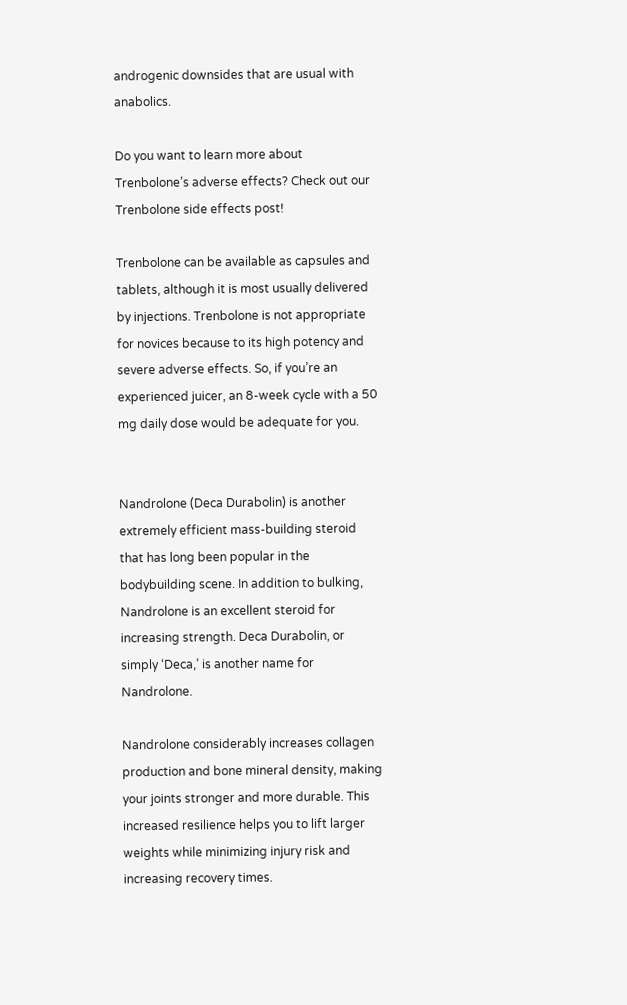androgenic downsides that are usual with anabolics.

Do you want to learn more about Trenbolone’s adverse effects? Check out our Trenbolone side effects post!

Trenbolone can be available as capsules and tablets, although it is most usually delivered by injections. Trenbolone is not appropriate for novices because to its high potency and severe adverse effects. So, if you’re an experienced juicer, an 8-week cycle with a 50 mg daily dose would be adequate for you.


Nandrolone (Deca Durabolin) is another extremely efficient mass-building steroid that has long been popular in the bodybuilding scene. In addition to bulking, Nandrolone is an excellent steroid for increasing strength. Deca Durabolin, or simply ‘Deca,’ is another name for Nandrolone.

Nandrolone considerably increases collagen production and bone mineral density, making your joints stronger and more durable. This increased resilience helps you to lift larger weights while minimizing injury risk and increasing recovery times.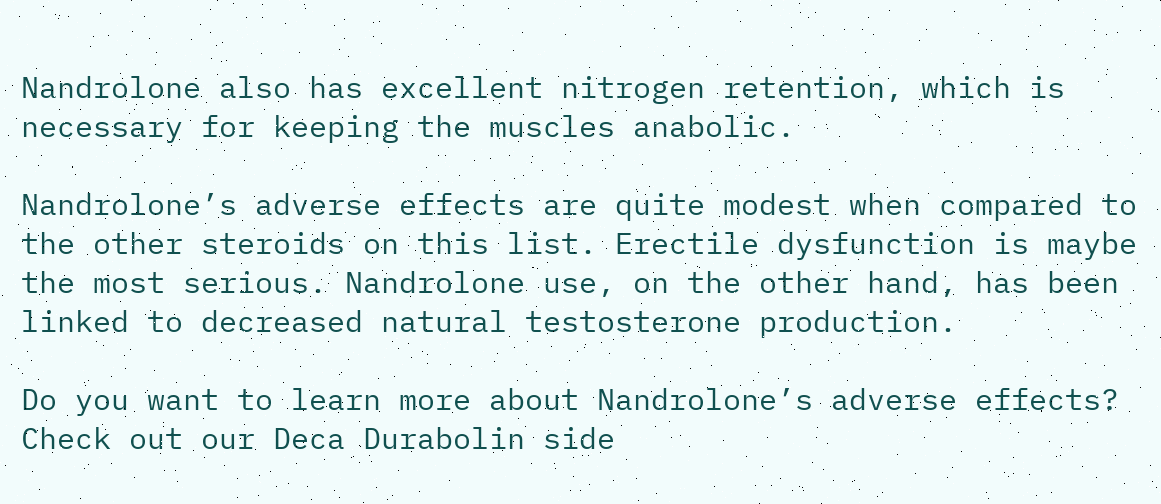Nandrolone also has excellent nitrogen retention, which is necessary for keeping the muscles anabolic.

Nandrolone’s adverse effects are quite modest when compared to the other steroids on this list. Erectile dysfunction is maybe the most serious. Nandrolone use, on the other hand, has been linked to decreased natural testosterone production.

Do you want to learn more about Nandrolone’s adverse effects? Check out our Deca Durabolin side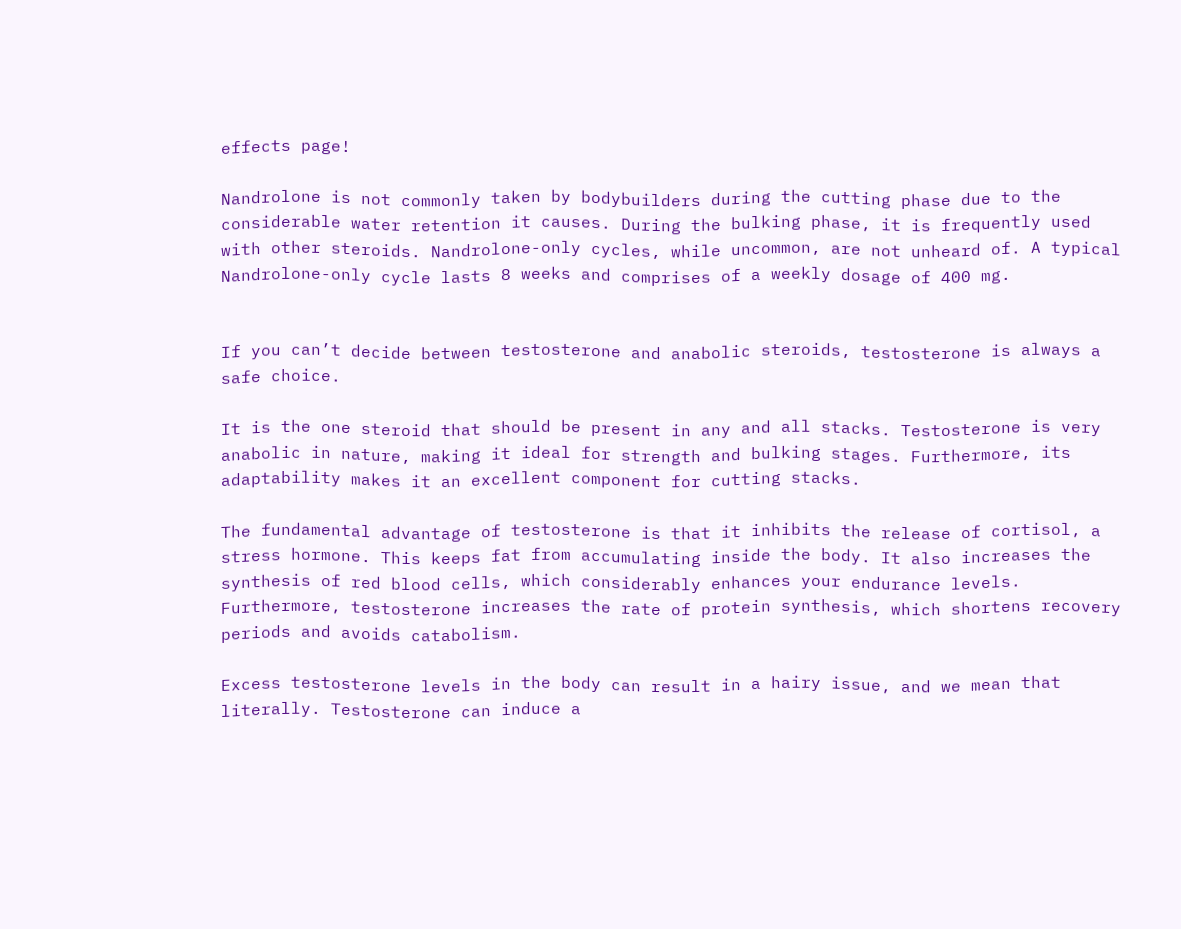effects page!

Nandrolone is not commonly taken by bodybuilders during the cutting phase due to the considerable water retention it causes. During the bulking phase, it is frequently used with other steroids. Nandrolone-only cycles, while uncommon, are not unheard of. A typical Nandrolone-only cycle lasts 8 weeks and comprises of a weekly dosage of 400 mg.


If you can’t decide between testosterone and anabolic steroids, testosterone is always a safe choice.

It is the one steroid that should be present in any and all stacks. Testosterone is very anabolic in nature, making it ideal for strength and bulking stages. Furthermore, its adaptability makes it an excellent component for cutting stacks.

The fundamental advantage of testosterone is that it inhibits the release of cortisol, a stress hormone. This keeps fat from accumulating inside the body. It also increases the synthesis of red blood cells, which considerably enhances your endurance levels. Furthermore, testosterone increases the rate of protein synthesis, which shortens recovery periods and avoids catabolism.

Excess testosterone levels in the body can result in a hairy issue, and we mean that literally. Testosterone can induce a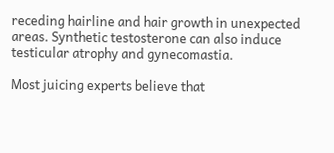receding hairline and hair growth in unexpected areas. Synthetic testosterone can also induce testicular atrophy and gynecomastia.

Most juicing experts believe that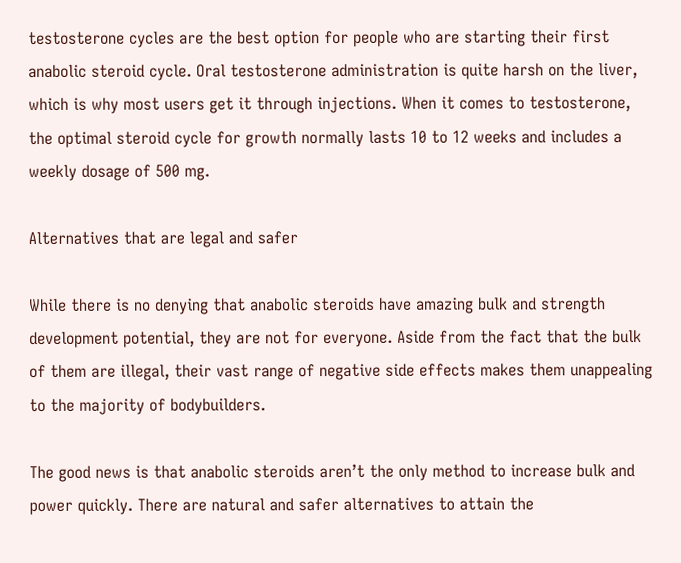testosterone cycles are the best option for people who are starting their first anabolic steroid cycle. Oral testosterone administration is quite harsh on the liver, which is why most users get it through injections. When it comes to testosterone, the optimal steroid cycle for growth normally lasts 10 to 12 weeks and includes a weekly dosage of 500 mg.

Alternatives that are legal and safer

While there is no denying that anabolic steroids have amazing bulk and strength development potential, they are not for everyone. Aside from the fact that the bulk of them are illegal, their vast range of negative side effects makes them unappealing to the majority of bodybuilders.

The good news is that anabolic steroids aren’t the only method to increase bulk and power quickly. There are natural and safer alternatives to attain the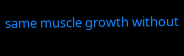same muscle growth without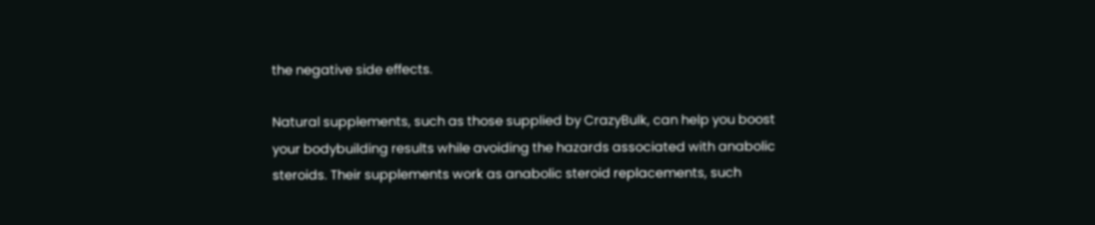the negative side effects.

Natural supplements, such as those supplied by CrazyBulk, can help you boost your bodybuilding results while avoiding the hazards associated with anabolic steroids. Their supplements work as anabolic steroid replacements, such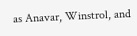as Anavar, Winstrol, and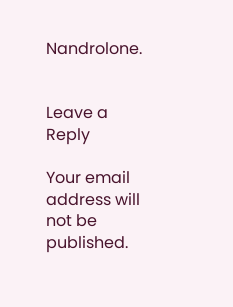Nandrolone.


Leave a Reply

Your email address will not be published.